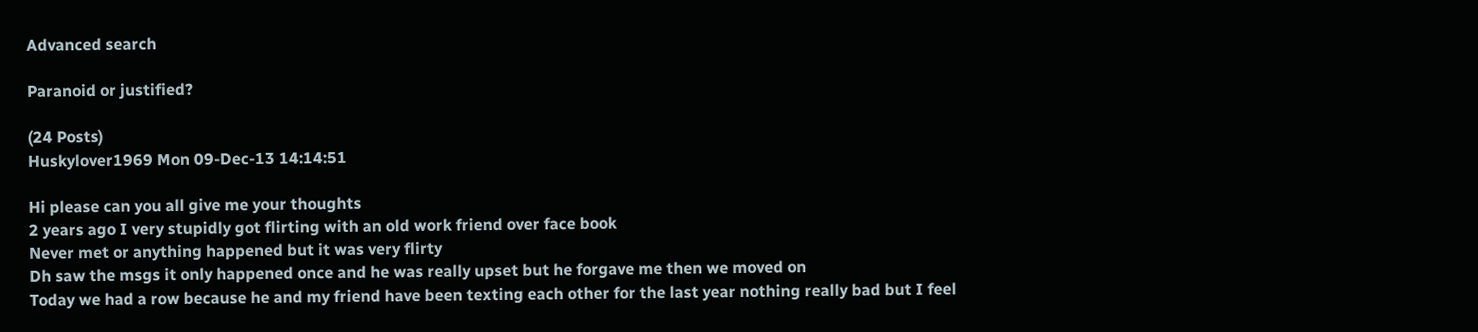Advanced search

Paranoid or justified?

(24 Posts)
Huskylover1969 Mon 09-Dec-13 14:14:51

Hi please can you all give me your thoughts
2 years ago I very stupidly got flirting with an old work friend over face book
Never met or anything happened but it was very flirty
Dh saw the msgs it only happened once and he was really upset but he forgave me then we moved on
Today we had a row because he and my friend have been texting each other for the last year nothing really bad but I feel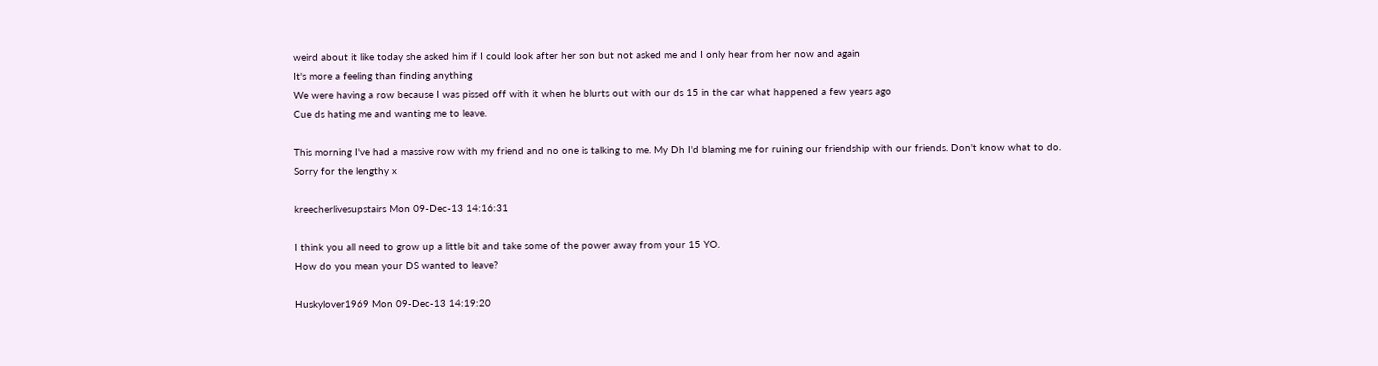weird about it like today she asked him if I could look after her son but not asked me and I only hear from her now and again
It's more a feeling than finding anything
We were having a row because I was pissed off with it when he blurts out with our ds 15 in the car what happened a few years ago
Cue ds hating me and wanting me to leave.

This morning I've had a massive row with my friend and no one is talking to me. My Dh I'd blaming me for ruining our friendship with our friends. Don't know what to do.
Sorry for the lengthy x

kreecherlivesupstairs Mon 09-Dec-13 14:16:31

I think you all need to grow up a little bit and take some of the power away from your 15 YO.
How do you mean your DS wanted to leave?

Huskylover1969 Mon 09-Dec-13 14:19:20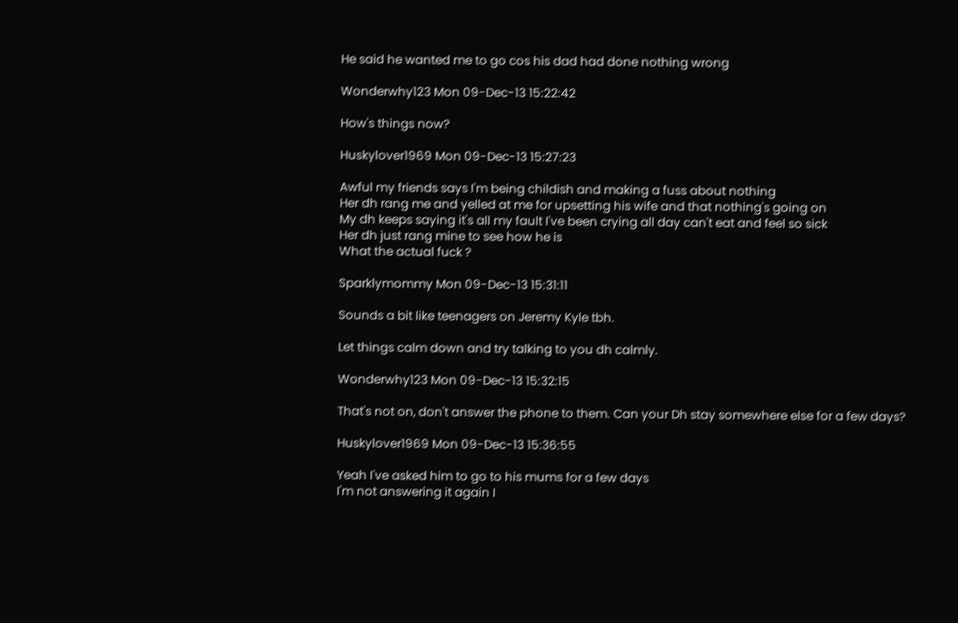He said he wanted me to go cos his dad had done nothing wrong

Wonderwhy123 Mon 09-Dec-13 15:22:42

How's things now?

Huskylover1969 Mon 09-Dec-13 15:27:23

Awful my friends says I'm being childish and making a fuss about nothing
Her dh rang me and yelled at me for upsetting his wife and that nothing's going on
My dh keeps saying it's all my fault I've been crying all day can't eat and feel so sick
Her dh just rang mine to see how he is
What the actual fuck ?

Sparklymommy Mon 09-Dec-13 15:31:11

Sounds a bit like teenagers on Jeremy Kyle tbh.

Let things calm down and try talking to you dh calmly.

Wonderwhy123 Mon 09-Dec-13 15:32:15

That's not on, don't answer the phone to them. Can your Dh stay somewhere else for a few days?

Huskylover1969 Mon 09-Dec-13 15:36:55

Yeah I've asked him to go to his mums for a few days
I'm not answering it again I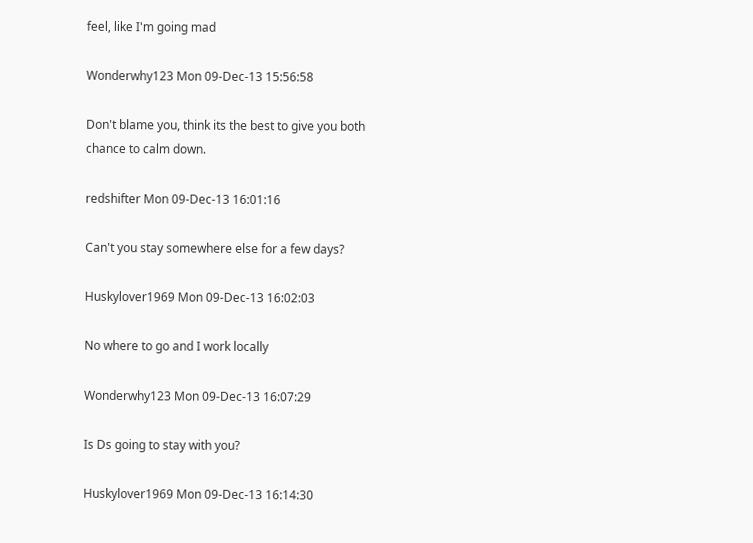feel, like I'm going mad

Wonderwhy123 Mon 09-Dec-13 15:56:58

Don't blame you, think its the best to give you both chance to calm down.

redshifter Mon 09-Dec-13 16:01:16

Can't you stay somewhere else for a few days?

Huskylover1969 Mon 09-Dec-13 16:02:03

No where to go and I work locally

Wonderwhy123 Mon 09-Dec-13 16:07:29

Is Ds going to stay with you?

Huskylover1969 Mon 09-Dec-13 16:14:30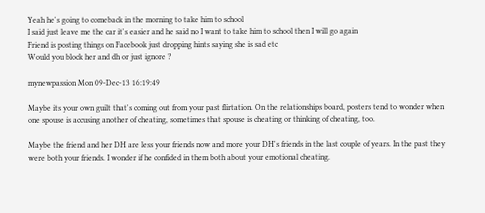Yeah he's going to comeback in the morning to take him to school
I said just leave me the car it's easier and he said no I want to take him to school then I will go again
Friend is posting things on Facebook just dropping hints saying she is sad etc
Would you block her and dh or just ignore ?

mynewpassion Mon 09-Dec-13 16:19:49

Maybe its your own guilt that's coming out from your past flirtation. On the relationships board, posters tend to wonder when one spouse is accusing another of cheating, sometimes that spouse is cheating or thinking of cheating, too.

Maybe the friend and her DH are less your friends now and more your DH's friends in the last couple of years. In the past they were both your friends. I wonder if he confided in them both about your emotional cheating.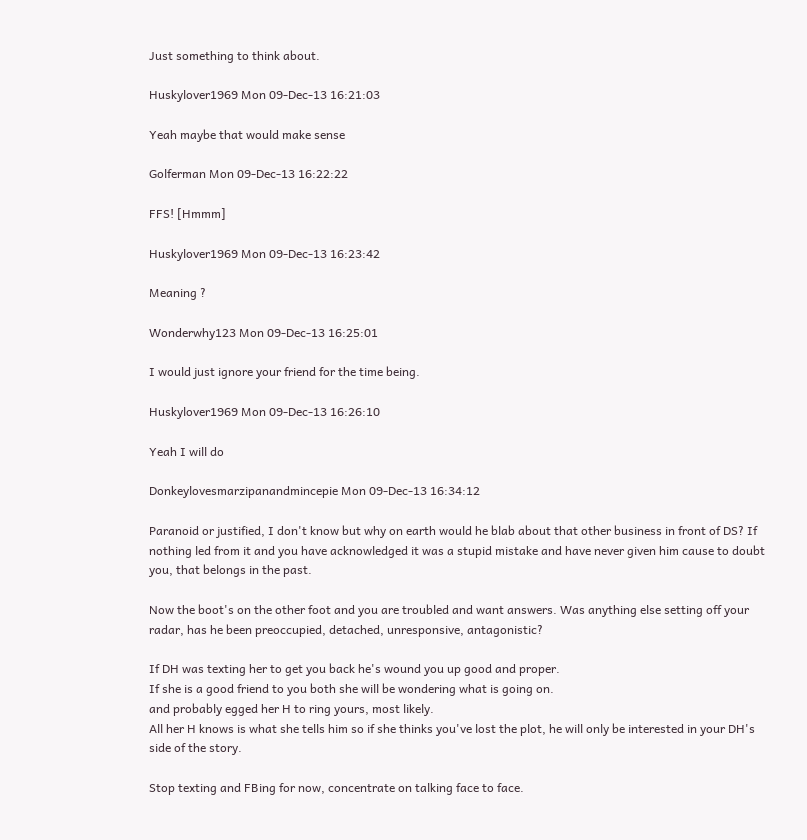Just something to think about.

Huskylover1969 Mon 09-Dec-13 16:21:03

Yeah maybe that would make sense

Golferman Mon 09-Dec-13 16:22:22

FFS! [Hmmm]

Huskylover1969 Mon 09-Dec-13 16:23:42

Meaning ?

Wonderwhy123 Mon 09-Dec-13 16:25:01

I would just ignore your friend for the time being.

Huskylover1969 Mon 09-Dec-13 16:26:10

Yeah I will do

Donkeylovesmarzipanandmincepie Mon 09-Dec-13 16:34:12

Paranoid or justified, I don't know but why on earth would he blab about that other business in front of DS? If nothing led from it and you have acknowledged it was a stupid mistake and have never given him cause to doubt you, that belongs in the past.

Now the boot's on the other foot and you are troubled and want answers. Was anything else setting off your radar, has he been preoccupied, detached, unresponsive, antagonistic?

If DH was texting her to get you back he's wound you up good and proper.
If she is a good friend to you both she will be wondering what is going on.
and probably egged her H to ring yours, most likely.
All her H knows is what she tells him so if she thinks you've lost the plot, he will only be interested in your DH's side of the story.

Stop texting and FBing for now, concentrate on talking face to face.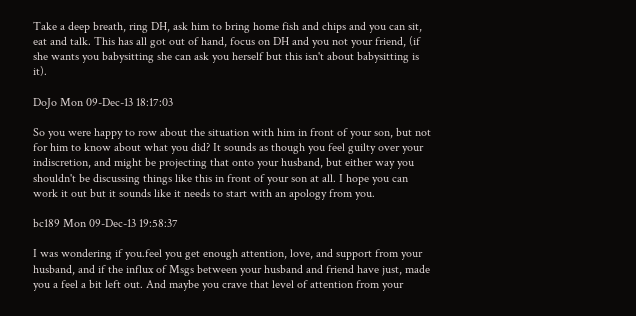Take a deep breath, ring DH, ask him to bring home fish and chips and you can sit, eat and talk. This has all got out of hand, focus on DH and you not your friend, (if she wants you babysitting she can ask you herself but this isn't about babysitting is it).

DoJo Mon 09-Dec-13 18:17:03

So you were happy to row about the situation with him in front of your son, but not for him to know about what you did? It sounds as though you feel guilty over your indiscretion, and might be projecting that onto your husband, but either way you shouldn't be discussing things like this in front of your son at all. I hope you can work it out but it sounds like it needs to start with an apology from you.

bc189 Mon 09-Dec-13 19:58:37

I was wondering if you.feel you get enough attention, love, and support from your husband, and if the influx of Msgs between your husband and friend have just, made you a feel a bit left out. And maybe you crave that level of attention from your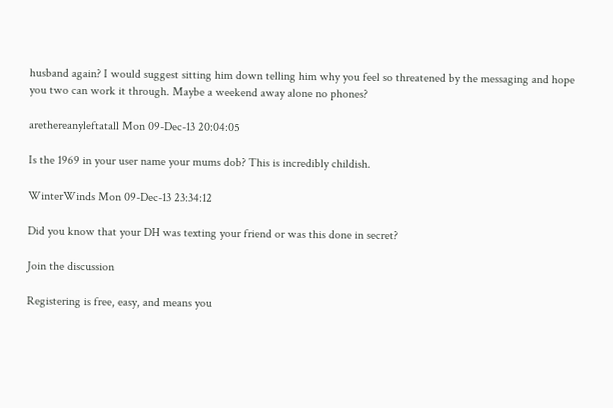husband again? I would suggest sitting him down telling him why you feel so threatened by the messaging and hope you two can work it through. Maybe a weekend away alone no phones?

arethereanyleftatall Mon 09-Dec-13 20:04:05

Is the 1969 in your user name your mums dob? This is incredibly childish.

WinterWinds Mon 09-Dec-13 23:34:12

Did you know that your DH was texting your friend or was this done in secret?

Join the discussion

Registering is free, easy, and means you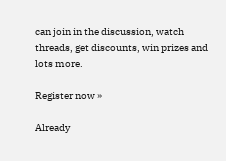can join in the discussion, watch threads, get discounts, win prizes and lots more.

Register now »

Already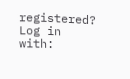registered? Log in with: